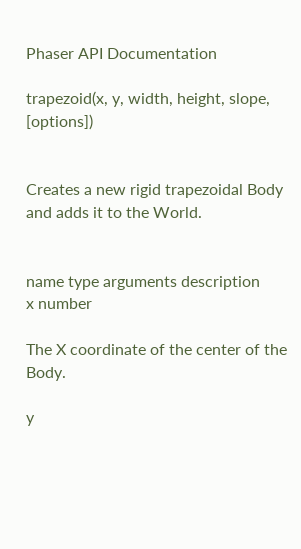Phaser API Documentation

trapezoid(x, y, width, height, slope, [options])


Creates a new rigid trapezoidal Body and adds it to the World.


name type arguments description
x number

The X coordinate of the center of the Body.

y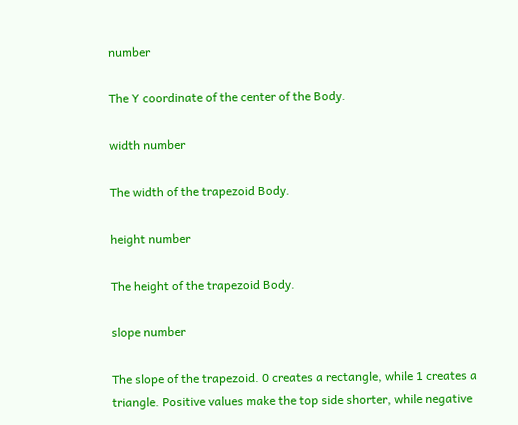number

The Y coordinate of the center of the Body.

width number

The width of the trapezoid Body.

height number

The height of the trapezoid Body.

slope number

The slope of the trapezoid. 0 creates a rectangle, while 1 creates a triangle. Positive values make the top side shorter, while negative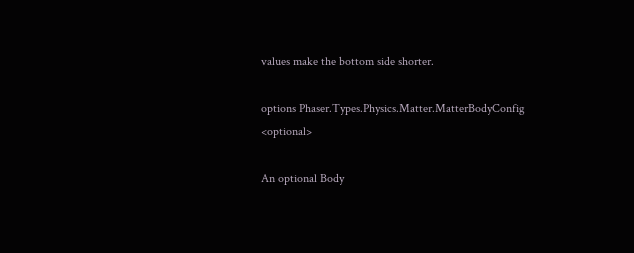values make the bottom side shorter.

options Phaser.Types.Physics.Matter.MatterBodyConfig <optional>

An optional Body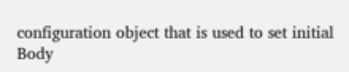configuration object that is used to set initial Body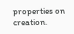properties on creation.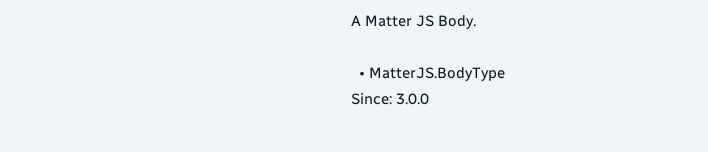A Matter JS Body.

  • MatterJS.BodyType
Since: 3.0.0